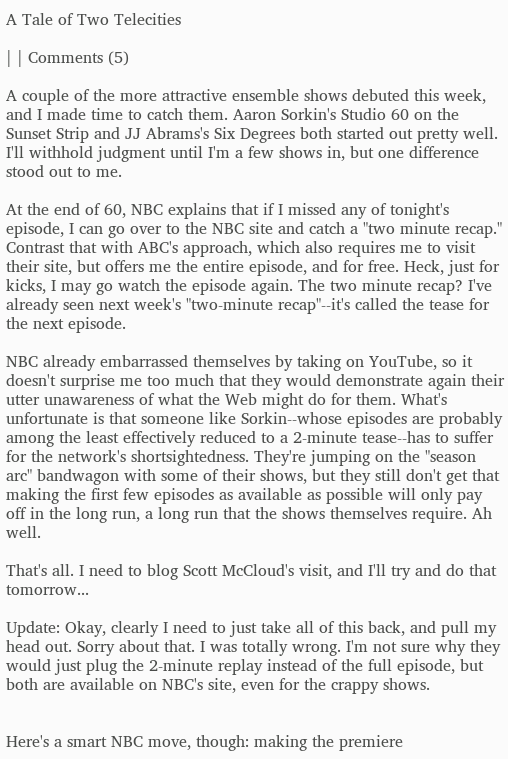A Tale of Two Telecities

| | Comments (5)

A couple of the more attractive ensemble shows debuted this week, and I made time to catch them. Aaron Sorkin's Studio 60 on the Sunset Strip and JJ Abrams's Six Degrees both started out pretty well. I'll withhold judgment until I'm a few shows in, but one difference stood out to me.

At the end of 60, NBC explains that if I missed any of tonight's episode, I can go over to the NBC site and catch a "two minute recap." Contrast that with ABC's approach, which also requires me to visit their site, but offers me the entire episode, and for free. Heck, just for kicks, I may go watch the episode again. The two minute recap? I've already seen next week's "two-minute recap"--it's called the tease for the next episode.

NBC already embarrassed themselves by taking on YouTube, so it doesn't surprise me too much that they would demonstrate again their utter unawareness of what the Web might do for them. What's unfortunate is that someone like Sorkin--whose episodes are probably among the least effectively reduced to a 2-minute tease--has to suffer for the network's shortsightedness. They're jumping on the "season arc" bandwagon with some of their shows, but they still don't get that making the first few episodes as available as possible will only pay off in the long run, a long run that the shows themselves require. Ah well.

That's all. I need to blog Scott McCloud's visit, and I'll try and do that tomorrow...

Update: Okay, clearly I need to just take all of this back, and pull my head out. Sorry about that. I was totally wrong. I'm not sure why they would just plug the 2-minute replay instead of the full episode, but both are available on NBC's site, even for the crappy shows.


Here's a smart NBC move, though: making the premiere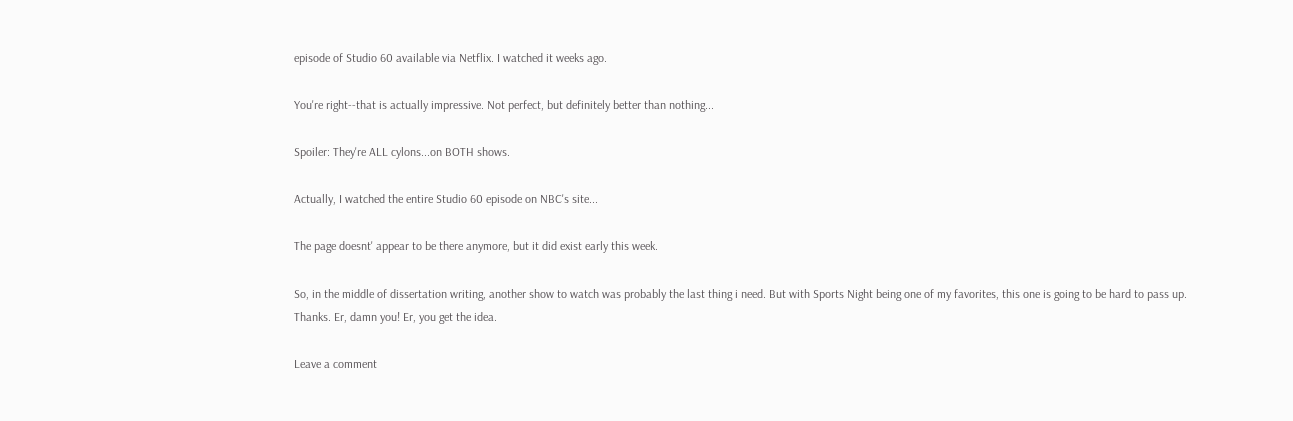episode of Studio 60 available via Netflix. I watched it weeks ago.

You're right--that is actually impressive. Not perfect, but definitely better than nothing...

Spoiler: They're ALL cylons...on BOTH shows.

Actually, I watched the entire Studio 60 episode on NBC's site...

The page doesnt' appear to be there anymore, but it did exist early this week.

So, in the middle of dissertation writing, another show to watch was probably the last thing i need. But with Sports Night being one of my favorites, this one is going to be hard to pass up. Thanks. Er, damn you! Er, you get the idea.

Leave a comment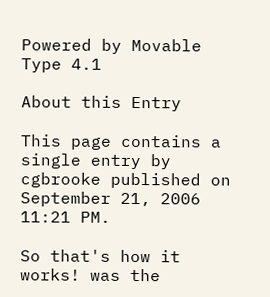Powered by Movable Type 4.1

About this Entry

This page contains a single entry by cgbrooke published on September 21, 2006 11:21 PM.

So that's how it works! was the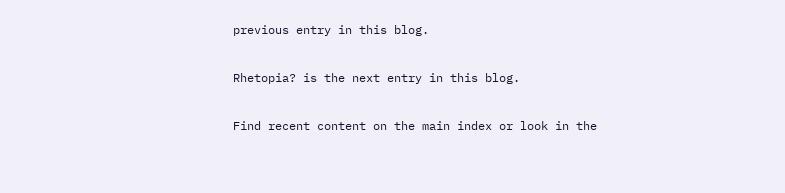previous entry in this blog.

Rhetopia? is the next entry in this blog.

Find recent content on the main index or look in the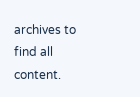archives to find all content.